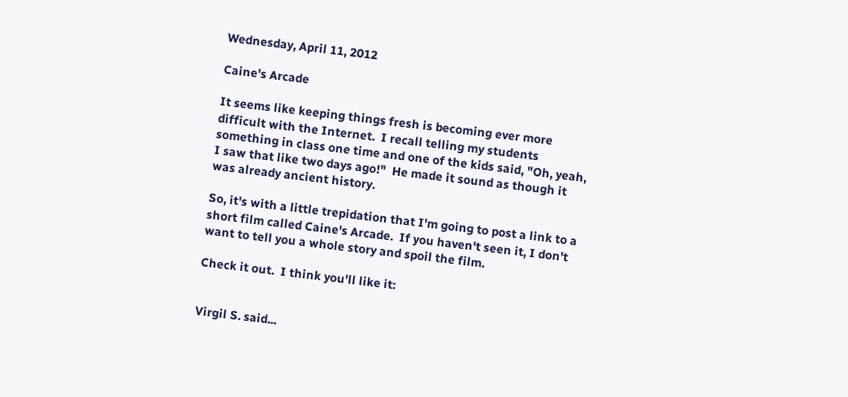Wednesday, April 11, 2012

Caine's Arcade

It seems like keeping things fresh is becoming ever more difficult with the Internet.  I recall telling my students something in class one time and one of the kids said, "Oh, yeah, I saw that like two days ago!"  He made it sound as though it was already ancient history.

So, it's with a little trepidation that I'm going to post a link to a short film called Caine's Arcade.  If you haven't seen it, I don't want to tell you a whole story and spoil the film.

Check it out.  I think you'll like it:


Virgil S. said...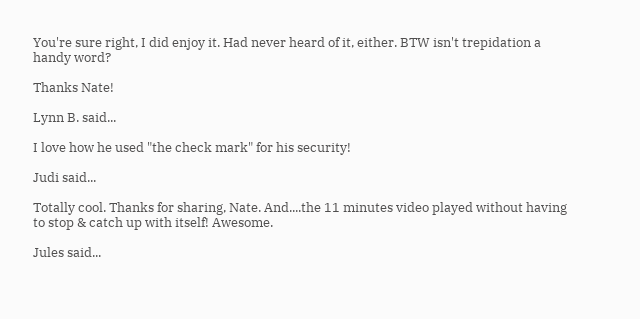You're sure right, I did enjoy it. Had never heard of it, either. BTW isn't trepidation a handy word?

Thanks Nate!

Lynn B. said...

I love how he used "the check mark" for his security!

Judi said...

Totally cool. Thanks for sharing, Nate. And....the 11 minutes video played without having to stop & catch up with itself! Awesome.

Jules said...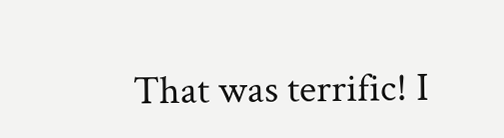That was terrific! I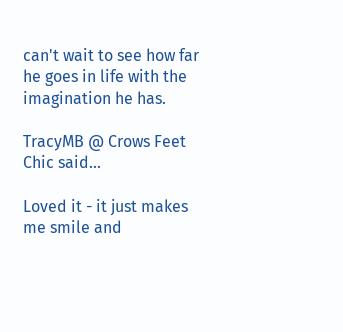can't wait to see how far he goes in life with the imagination he has.

TracyMB @ Crows Feet Chic said...

Loved it - it just makes me smile and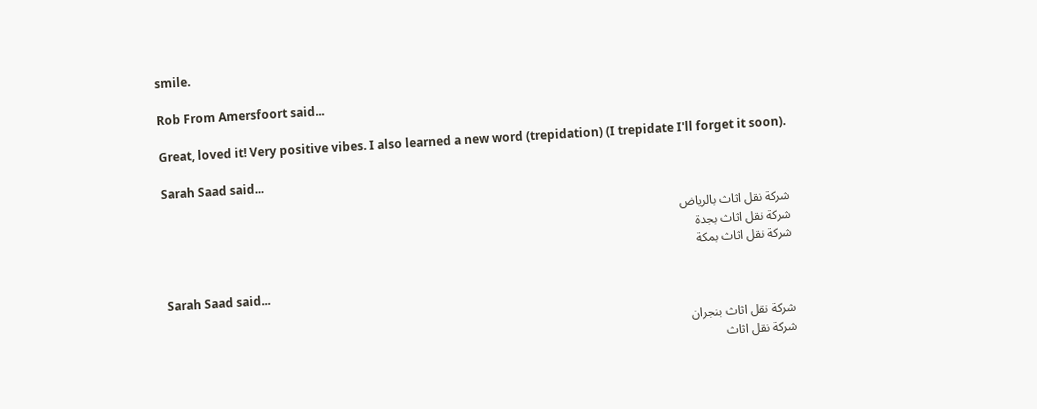smile.

Rob From Amersfoort said...

Great, loved it! Very positive vibes. I also learned a new word (trepidation) (I trepidate I'll forget it soon).

Sarah Saad said...

شركة نقل اثاث بالرياض
شركة نقل اثاث بجدة
شركة نقل اثاث بمكة

Sarah Saad said...

شركة نقل اثاث بنجران
شركة نقل اثاث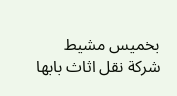بخميس مشيط
شركة نقل اثاث بابها